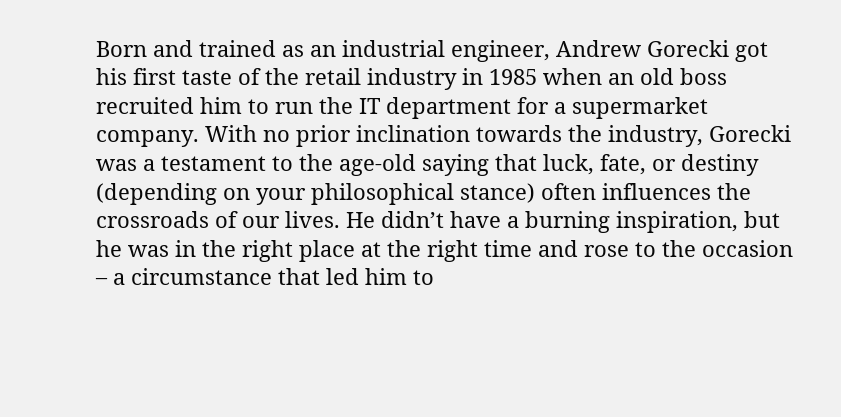Born and trained as an industrial engineer, Andrew Gorecki got his first taste of the retail industry in 1985 when an old boss recruited him to run the IT department for a supermarket company. With no prior inclination towards the industry, Gorecki was a testament to the age-old saying that luck, fate, or destiny (depending on your philosophical stance) often influences the crossroads of our lives. He didn’t have a burning inspiration, but he was in the right place at the right time and rose to the occasion – a circumstance that led him to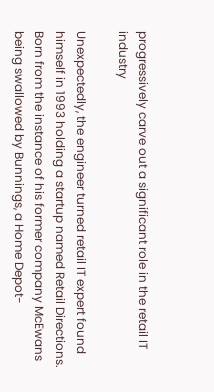progressively carve out a significant role in the retail IT industry

Unexpectedly, the engineer turned retail IT expert found himself in 1993 holding a startup named Retail Directions. Born from the instance of his former company McEwans being swallowed by Bunnings, a Home Depot-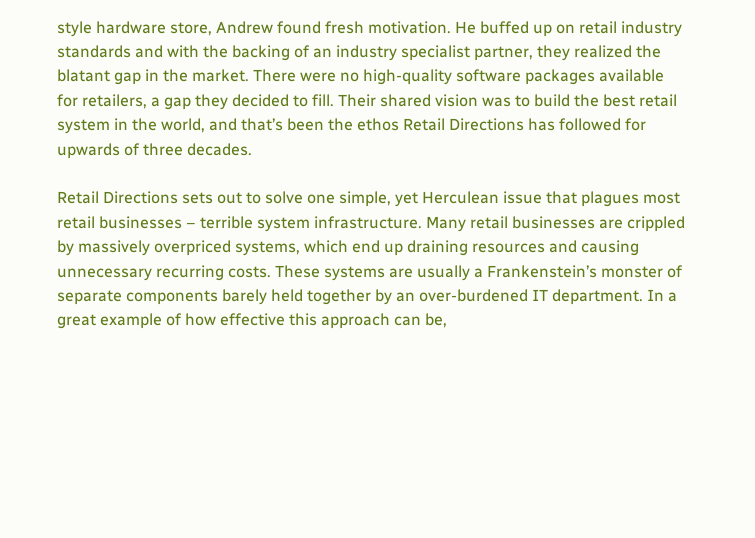style hardware store, Andrew found fresh motivation. He buffed up on retail industry standards and with the backing of an industry specialist partner, they realized the blatant gap in the market. There were no high-quality software packages available for retailers, a gap they decided to fill. Their shared vision was to build the best retail system in the world, and that’s been the ethos Retail Directions has followed for upwards of three decades.

Retail Directions sets out to solve one simple, yet Herculean issue that plagues most retail businesses – terrible system infrastructure. Many retail businesses are crippled by massively overpriced systems, which end up draining resources and causing unnecessary recurring costs. These systems are usually a Frankenstein’s monster of separate components barely held together by an over-burdened IT department. In a great example of how effective this approach can be,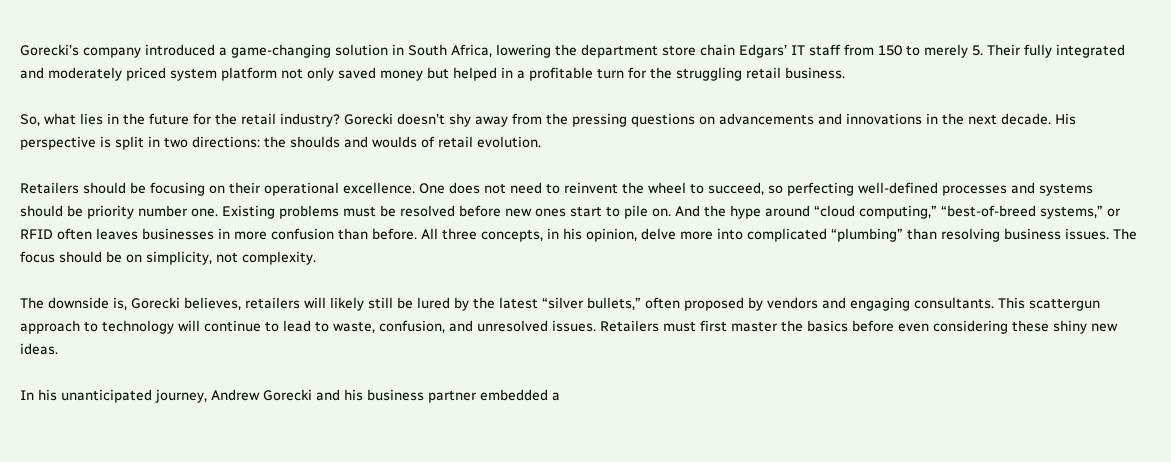Gorecki’s company introduced a game-changing solution in South Africa, lowering the department store chain Edgars’ IT staff from 150 to merely 5. Their fully integrated and moderately priced system platform not only saved money but helped in a profitable turn for the struggling retail business.

So, what lies in the future for the retail industry? Gorecki doesn’t shy away from the pressing questions on advancements and innovations in the next decade. His perspective is split in two directions: the shoulds and woulds of retail evolution.

Retailers should be focusing on their operational excellence. One does not need to reinvent the wheel to succeed, so perfecting well-defined processes and systems should be priority number one. Existing problems must be resolved before new ones start to pile on. And the hype around “cloud computing,” “best-of-breed systems,” or RFID often leaves businesses in more confusion than before. All three concepts, in his opinion, delve more into complicated “plumbing” than resolving business issues. The focus should be on simplicity, not complexity.

The downside is, Gorecki believes, retailers will likely still be lured by the latest “silver bullets,” often proposed by vendors and engaging consultants. This scattergun approach to technology will continue to lead to waste, confusion, and unresolved issues. Retailers must first master the basics before even considering these shiny new ideas.

In his unanticipated journey, Andrew Gorecki and his business partner embedded a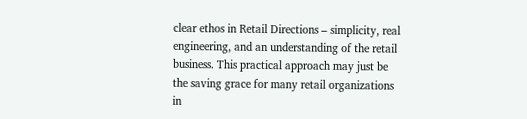clear ethos in Retail Directions – simplicity, real engineering, and an understanding of the retail business. This practical approach may just be the saving grace for many retail organizations in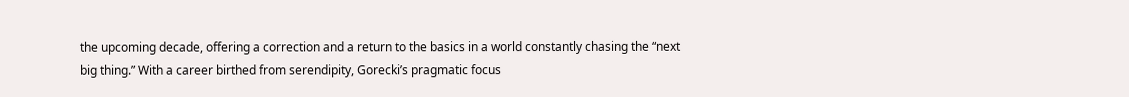the upcoming decade, offering a correction and a return to the basics in a world constantly chasing the “next big thing.” With a career birthed from serendipity, Gorecki’s pragmatic focus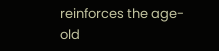reinforces the age-old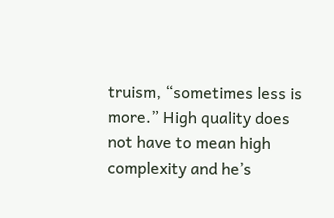truism, “sometimes less is more.” High quality does not have to mean high complexity and he’s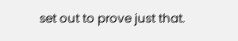set out to prove just that.